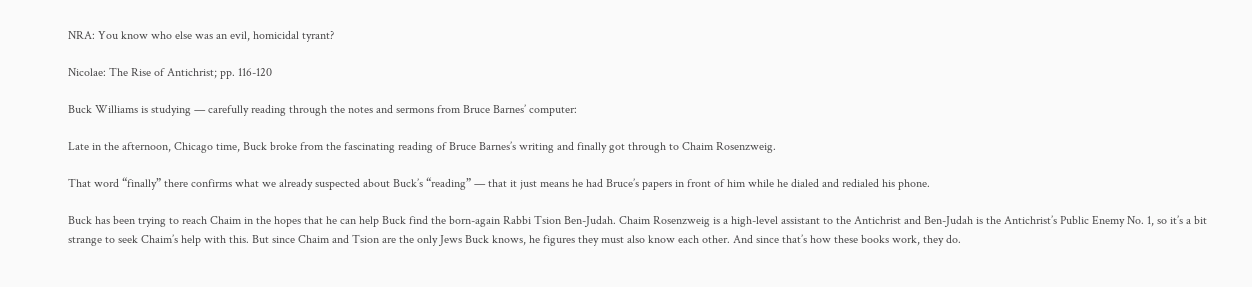NRA: You know who else was an evil, homicidal tyrant?

Nicolae: The Rise of Antichrist; pp. 116-120

Buck Williams is studying — carefully reading through the notes and sermons from Bruce Barnes’ computer:

Late in the afternoon, Chicago time, Buck broke from the fascinating reading of Bruce Barnes’s writing and finally got through to Chaim Rosenzweig.

That word “finally” there confirms what we already suspected about Buck’s “reading” — that it just means he had Bruce’s papers in front of him while he dialed and redialed his phone.

Buck has been trying to reach Chaim in the hopes that he can help Buck find the born-again Rabbi Tsion Ben-Judah. Chaim Rosenzweig is a high-level assistant to the Antichrist and Ben-Judah is the Antichrist’s Public Enemy No. 1, so it’s a bit strange to seek Chaim’s help with this. But since Chaim and Tsion are the only Jews Buck knows, he figures they must also know each other. And since that’s how these books work, they do.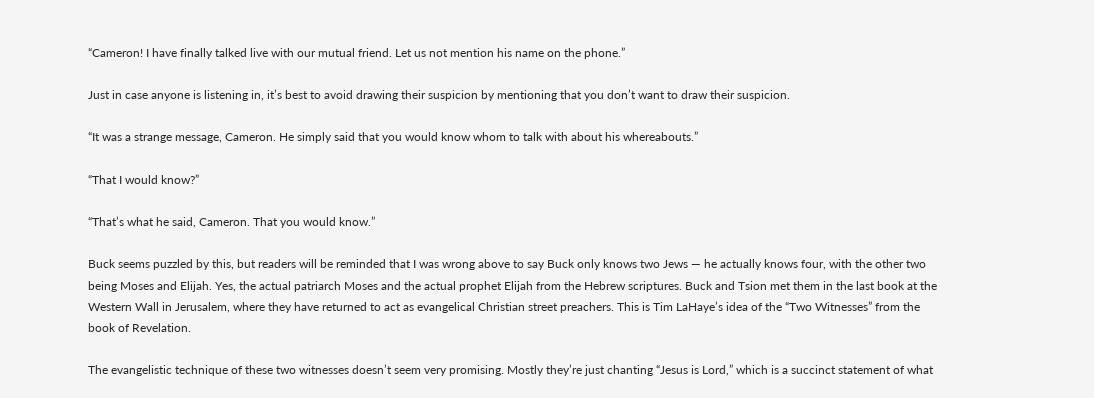“Cameron! I have finally talked live with our mutual friend. Let us not mention his name on the phone.”

Just in case anyone is listening in, it’s best to avoid drawing their suspicion by mentioning that you don’t want to draw their suspicion.

“It was a strange message, Cameron. He simply said that you would know whom to talk with about his whereabouts.”

“That I would know?”

“That’s what he said, Cameron. That you would know.”

Buck seems puzzled by this, but readers will be reminded that I was wrong above to say Buck only knows two Jews — he actually knows four, with the other two being Moses and Elijah. Yes, the actual patriarch Moses and the actual prophet Elijah from the Hebrew scriptures. Buck and Tsion met them in the last book at the Western Wall in Jerusalem, where they have returned to act as evangelical Christian street preachers. This is Tim LaHaye’s idea of the “Two Witnesses” from the book of Revelation.

The evangelistic technique of these two witnesses doesn’t seem very promising. Mostly they’re just chanting “Jesus is Lord,” which is a succinct statement of what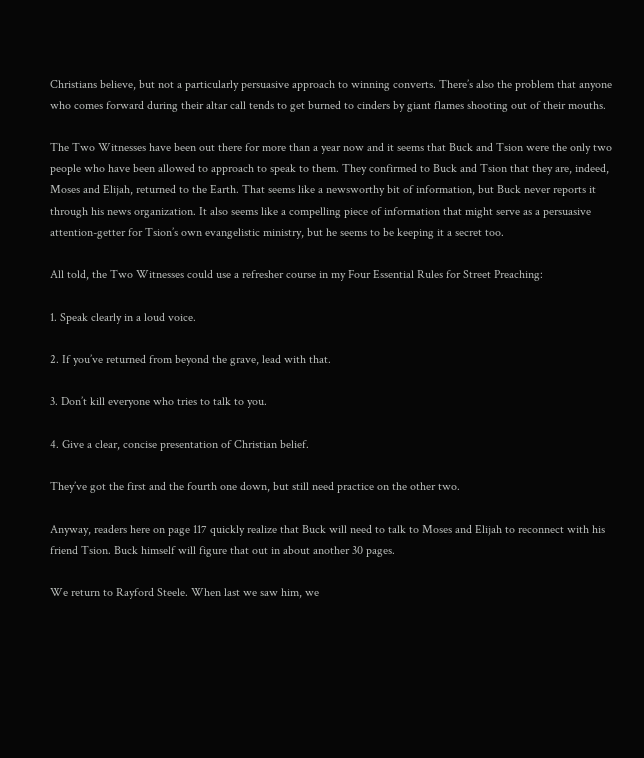Christians believe, but not a particularly persuasive approach to winning converts. There’s also the problem that anyone who comes forward during their altar call tends to get burned to cinders by giant flames shooting out of their mouths.

The Two Witnesses have been out there for more than a year now and it seems that Buck and Tsion were the only two people who have been allowed to approach to speak to them. They confirmed to Buck and Tsion that they are, indeed, Moses and Elijah, returned to the Earth. That seems like a newsworthy bit of information, but Buck never reports it through his news organization. It also seems like a compelling piece of information that might serve as a persuasive attention-getter for Tsion’s own evangelistic ministry, but he seems to be keeping it a secret too.

All told, the Two Witnesses could use a refresher course in my Four Essential Rules for Street Preaching:

1. Speak clearly in a loud voice.

2. If you’ve returned from beyond the grave, lead with that.

3. Don’t kill everyone who tries to talk to you.

4. Give a clear, concise presentation of Christian belief.

They’ve got the first and the fourth one down, but still need practice on the other two.

Anyway, readers here on page 117 quickly realize that Buck will need to talk to Moses and Elijah to reconnect with his friend Tsion. Buck himself will figure that out in about another 30 pages.

We return to Rayford Steele. When last we saw him, we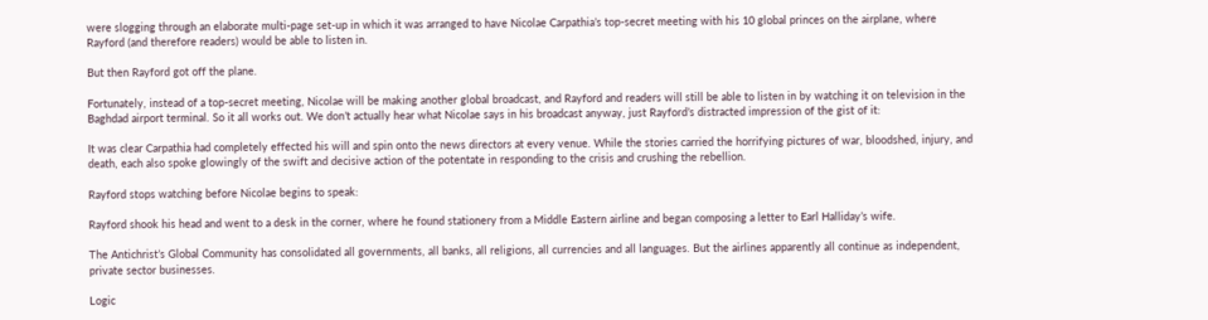were slogging through an elaborate multi-page set-up in which it was arranged to have Nicolae Carpathia’s top-secret meeting with his 10 global princes on the airplane, where Rayford (and therefore readers) would be able to listen in.

But then Rayford got off the plane.

Fortunately, instead of a top-secret meeting, Nicolae will be making another global broadcast, and Rayford and readers will still be able to listen in by watching it on television in the Baghdad airport terminal. So it all works out. We don’t actually hear what Nicolae says in his broadcast anyway, just Rayford’s distracted impression of the gist of it:

It was clear Carpathia had completely effected his will and spin onto the news directors at every venue. While the stories carried the horrifying pictures of war, bloodshed, injury, and death, each also spoke glowingly of the swift and decisive action of the potentate in responding to the crisis and crushing the rebellion.

Rayford stops watching before Nicolae begins to speak:

Rayford shook his head and went to a desk in the corner, where he found stationery from a Middle Eastern airline and began composing a letter to Earl Halliday’s wife.

The Antichrist’s Global Community has consolidated all governments, all banks, all religions, all currencies and all languages. But the airlines apparently all continue as independent, private sector businesses.

Logic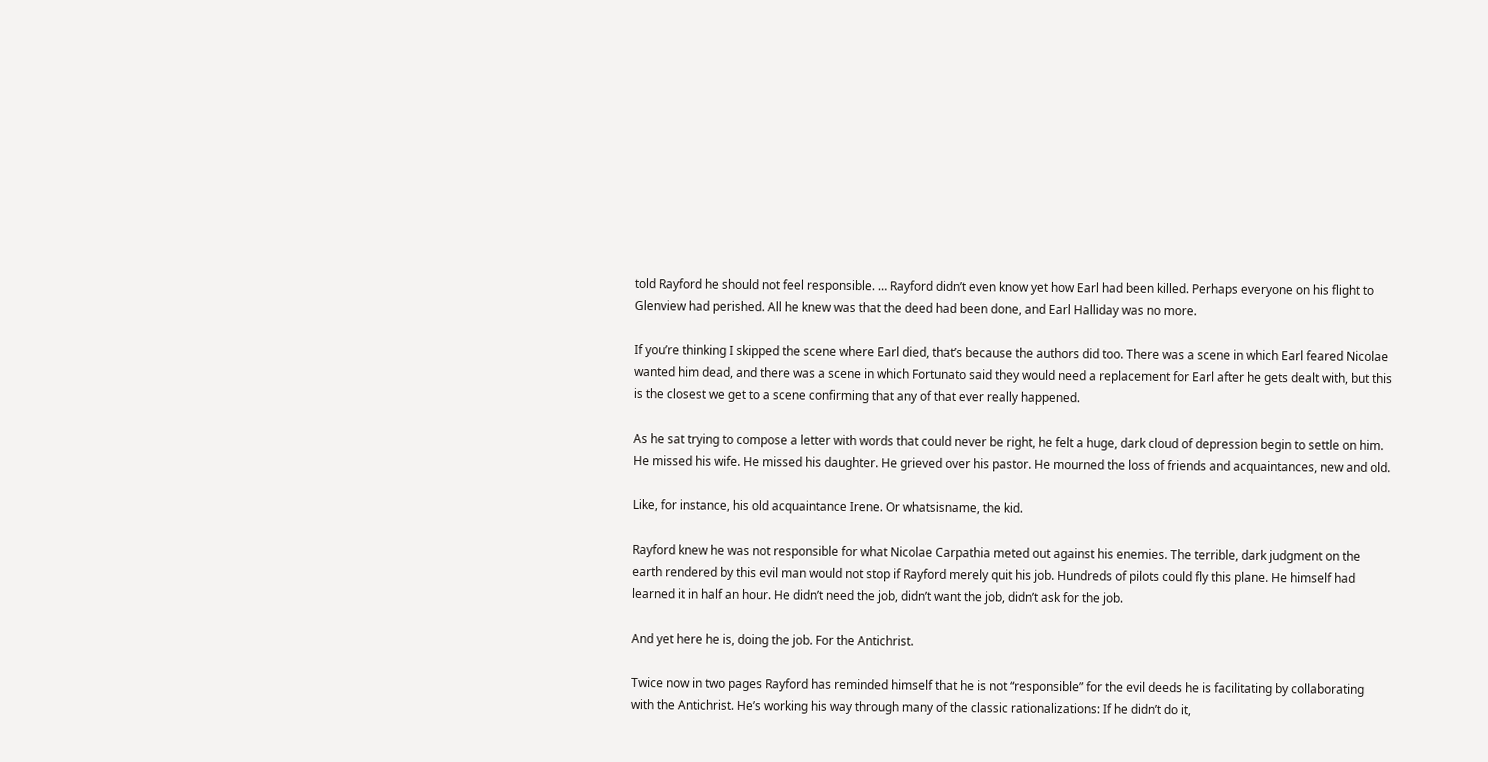told Rayford he should not feel responsible. … Rayford didn’t even know yet how Earl had been killed. Perhaps everyone on his flight to Glenview had perished. All he knew was that the deed had been done, and Earl Halliday was no more.

If you’re thinking I skipped the scene where Earl died, that’s because the authors did too. There was a scene in which Earl feared Nicolae wanted him dead, and there was a scene in which Fortunato said they would need a replacement for Earl after he gets dealt with, but this is the closest we get to a scene confirming that any of that ever really happened.

As he sat trying to compose a letter with words that could never be right, he felt a huge, dark cloud of depression begin to settle on him. He missed his wife. He missed his daughter. He grieved over his pastor. He mourned the loss of friends and acquaintances, new and old.

Like, for instance, his old acquaintance Irene. Or whatsisname, the kid.

Rayford knew he was not responsible for what Nicolae Carpathia meted out against his enemies. The terrible, dark judgment on the earth rendered by this evil man would not stop if Rayford merely quit his job. Hundreds of pilots could fly this plane. He himself had learned it in half an hour. He didn’t need the job, didn’t want the job, didn’t ask for the job.

And yet here he is, doing the job. For the Antichrist.

Twice now in two pages Rayford has reminded himself that he is not “responsible” for the evil deeds he is facilitating by collaborating with the Antichrist. He’s working his way through many of the classic rationalizations: If he didn’t do it,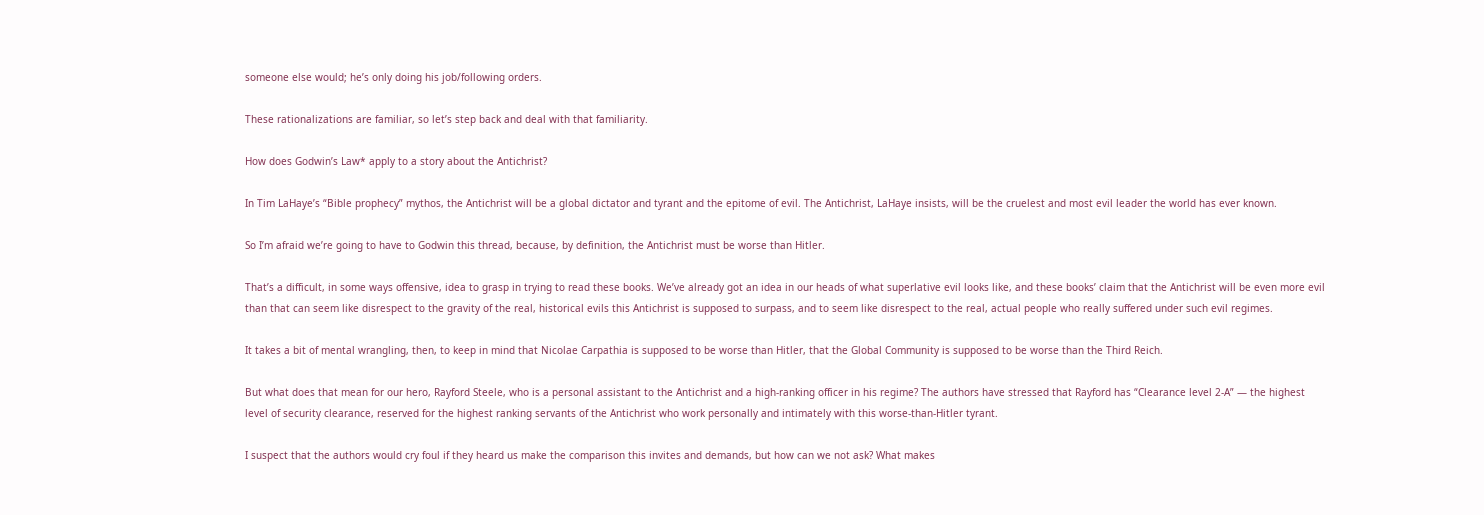someone else would; he’s only doing his job/following orders.

These rationalizations are familiar, so let’s step back and deal with that familiarity.

How does Godwin’s Law* apply to a story about the Antichrist?

In Tim LaHaye’s “Bible prophecy” mythos, the Antichrist will be a global dictator and tyrant and the epitome of evil. The Antichrist, LaHaye insists, will be the cruelest and most evil leader the world has ever known.

So I’m afraid we’re going to have to Godwin this thread, because, by definition, the Antichrist must be worse than Hitler.

That’s a difficult, in some ways offensive, idea to grasp in trying to read these books. We’ve already got an idea in our heads of what superlative evil looks like, and these books’ claim that the Antichrist will be even more evil than that can seem like disrespect to the gravity of the real, historical evils this Antichrist is supposed to surpass, and to seem like disrespect to the real, actual people who really suffered under such evil regimes.

It takes a bit of mental wrangling, then, to keep in mind that Nicolae Carpathia is supposed to be worse than Hitler, that the Global Community is supposed to be worse than the Third Reich.

But what does that mean for our hero, Rayford Steele, who is a personal assistant to the Antichrist and a high-ranking officer in his regime? The authors have stressed that Rayford has “Clearance level 2-A” — the highest level of security clearance, reserved for the highest ranking servants of the Antichrist who work personally and intimately with this worse-than-Hitler tyrant.

I suspect that the authors would cry foul if they heard us make the comparison this invites and demands, but how can we not ask? What makes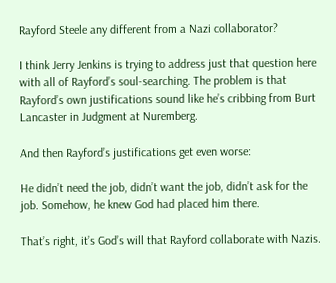Rayford Steele any different from a Nazi collaborator?

I think Jerry Jenkins is trying to address just that question here with all of Rayford’s soul-searching. The problem is that Rayford’s own justifications sound like he’s cribbing from Burt Lancaster in Judgment at Nuremberg.

And then Rayford’s justifications get even worse:

He didn’t need the job, didn’t want the job, didn’t ask for the job. Somehow, he knew God had placed him there.

That’s right, it’s God’s will that Rayford collaborate with Nazis.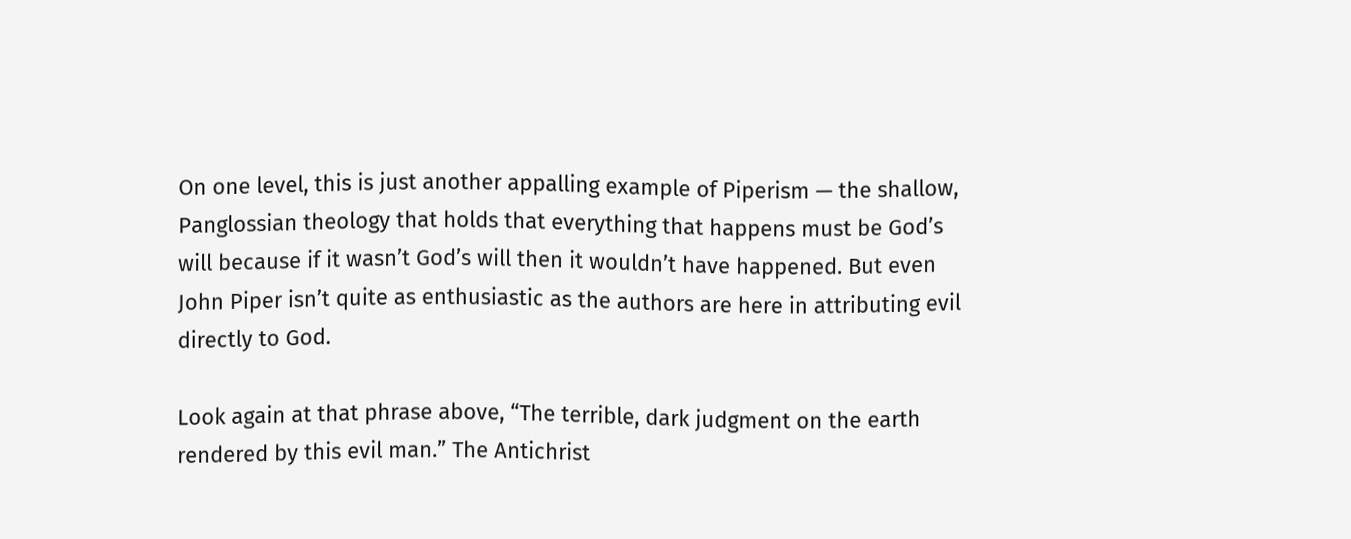On one level, this is just another appalling example of Piperism — the shallow, Panglossian theology that holds that everything that happens must be God’s will because if it wasn’t God’s will then it wouldn’t have happened. But even John Piper isn’t quite as enthusiastic as the authors are here in attributing evil directly to God.

Look again at that phrase above, “The terrible, dark judgment on the earth rendered by this evil man.” The Antichrist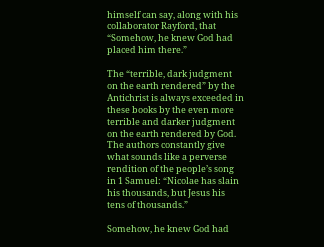himself can say, along with his collaborator Rayford, that “Somehow, he knew God had placed him there.”

The “terrible, dark judgment on the earth rendered” by the Antichrist is always exceeded in these books by the even more terrible and darker judgment on the earth rendered by God. The authors constantly give what sounds like a perverse rendition of the people’s song in 1 Samuel: “Nicolae has slain his thousands, but Jesus his tens of thousands.”

Somehow, he knew God had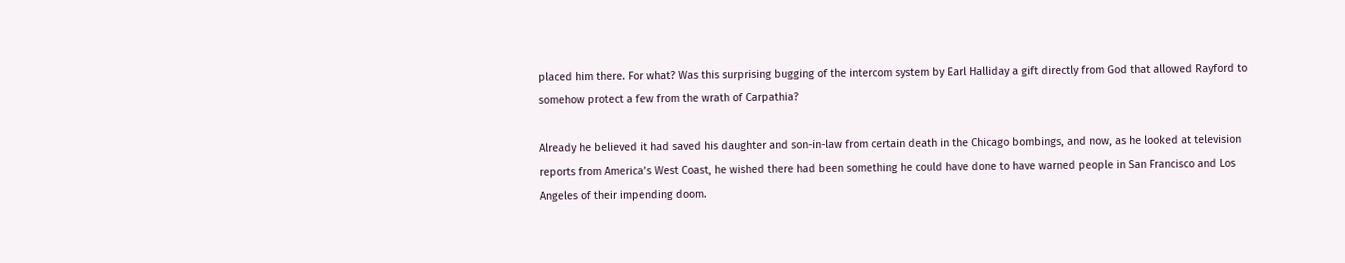placed him there. For what? Was this surprising bugging of the intercom system by Earl Halliday a gift directly from God that allowed Rayford to somehow protect a few from the wrath of Carpathia?

Already he believed it had saved his daughter and son-in-law from certain death in the Chicago bombings, and now, as he looked at television reports from America’s West Coast, he wished there had been something he could have done to have warned people in San Francisco and Los Angeles of their impending doom.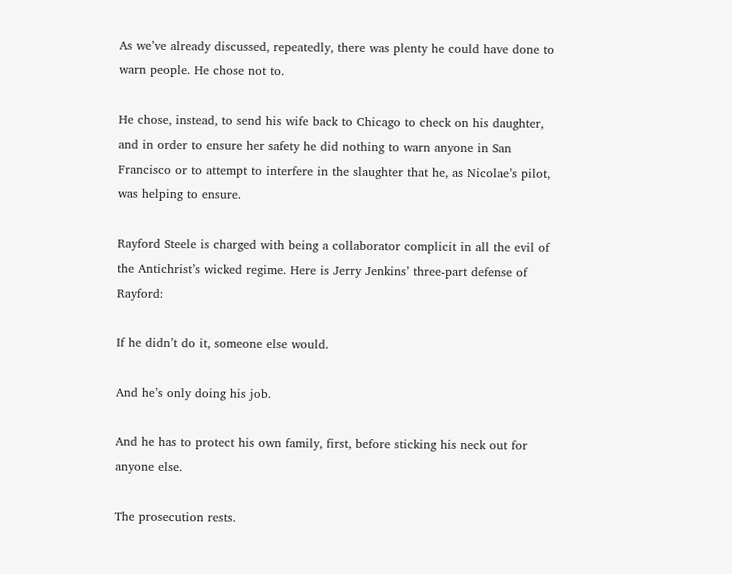As we’ve already discussed, repeatedly, there was plenty he could have done to warn people. He chose not to.

He chose, instead, to send his wife back to Chicago to check on his daughter, and in order to ensure her safety he did nothing to warn anyone in San Francisco or to attempt to interfere in the slaughter that he, as Nicolae’s pilot, was helping to ensure.

Rayford Steele is charged with being a collaborator complicit in all the evil of the Antichrist’s wicked regime. Here is Jerry Jenkins’ three-part defense of Rayford:

If he didn’t do it, someone else would.

And he’s only doing his job.

And he has to protect his own family, first, before sticking his neck out for anyone else.

The prosecution rests.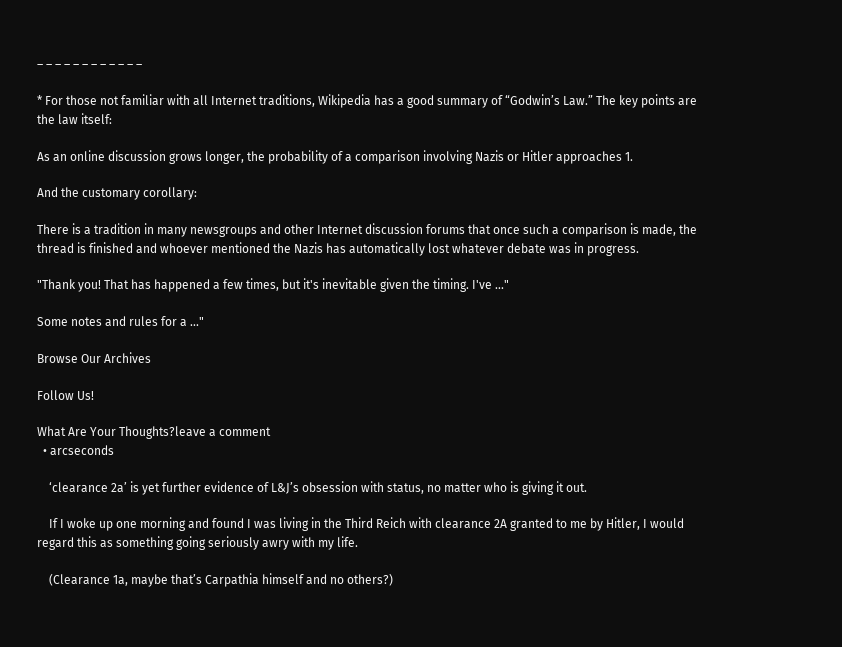– – – – – – – – – – – –

* For those not familiar with all Internet traditions, Wikipedia has a good summary of “Godwin’s Law.” The key points are the law itself:

As an online discussion grows longer, the probability of a comparison involving Nazis or Hitler approaches 1.

And the customary corollary:

There is a tradition in many newsgroups and other Internet discussion forums that once such a comparison is made, the thread is finished and whoever mentioned the Nazis has automatically lost whatever debate was in progress.

"Thank you! That has happened a few times, but it's inevitable given the timing. I've ..."

Some notes and rules for a ..."

Browse Our Archives

Follow Us!

What Are Your Thoughts?leave a comment
  • arcseconds

    ‘clearance 2a’ is yet further evidence of L&J’s obsession with status, no matter who is giving it out.

    If I woke up one morning and found I was living in the Third Reich with clearance 2A granted to me by Hitler, I would regard this as something going seriously awry with my life.

    (Clearance 1a, maybe that’s Carpathia himself and no others?)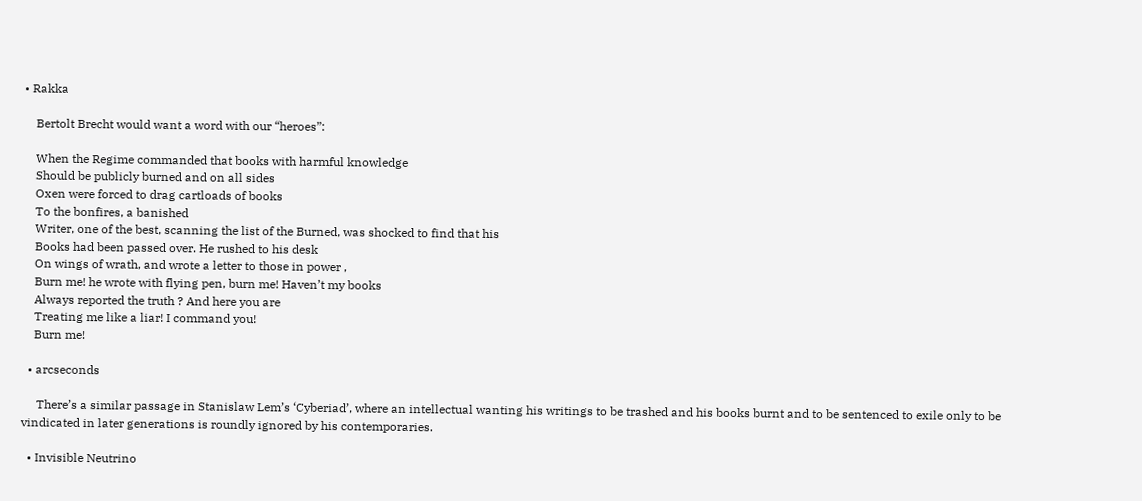• Rakka

    Bertolt Brecht would want a word with our “heroes”:

    When the Regime commanded that books with harmful knowledge
    Should be publicly burned and on all sides
    Oxen were forced to drag cartloads of books
    To the bonfires, a banished
    Writer, one of the best, scanning the list of the Burned, was shocked to find that his
    Books had been passed over. He rushed to his desk
    On wings of wrath, and wrote a letter to those in power ,
    Burn me! he wrote with flying pen, burn me! Haven’t my books
    Always reported the truth ? And here you are
    Treating me like a liar! I command you!
    Burn me!

  • arcseconds

     There’s a similar passage in Stanislaw Lem’s ‘Cyberiad’, where an intellectual wanting his writings to be trashed and his books burnt and to be sentenced to exile only to be vindicated in later generations is roundly ignored by his contemporaries.

  • Invisible Neutrino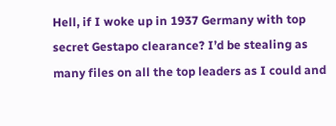Hell, if I woke up in 1937 Germany with top secret Gestapo clearance? I’d be stealing as many files on all the top leaders as I could and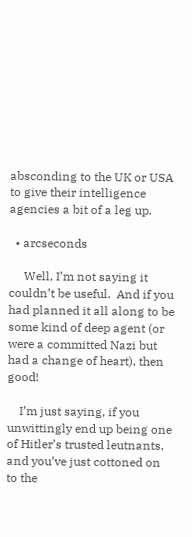absconding to the UK or USA to give their intelligence agencies a bit of a leg up.

  • arcseconds

     Well, I’m not saying it couldn’t be useful.  And if you had planned it all along to be some kind of deep agent (or were a committed Nazi but had a change of heart), then good!

    I’m just saying, if you unwittingly end up being one of Hitler’s trusted leutnants, and you’ve just cottoned on to the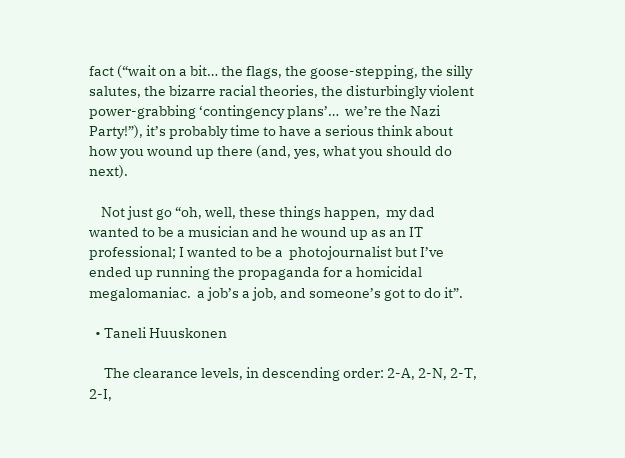fact (“wait on a bit… the flags, the goose-stepping, the silly salutes, the bizarre racial theories, the disturbingly violent power-grabbing ‘contingency plans’…  we’re the Nazi Party!”), it’s probably time to have a serious think about how you wound up there (and, yes, what you should do next).

    Not just go “oh, well, these things happen,  my dad wanted to be a musician and he wound up as an IT professional; I wanted to be a  photojournalist but I’ve ended up running the propaganda for a homicidal megalomaniac.  a job’s a job, and someone’s got to do it”.

  • Taneli Huuskonen

     The clearance levels, in descending order: 2-A, 2-N, 2-T, 2-I,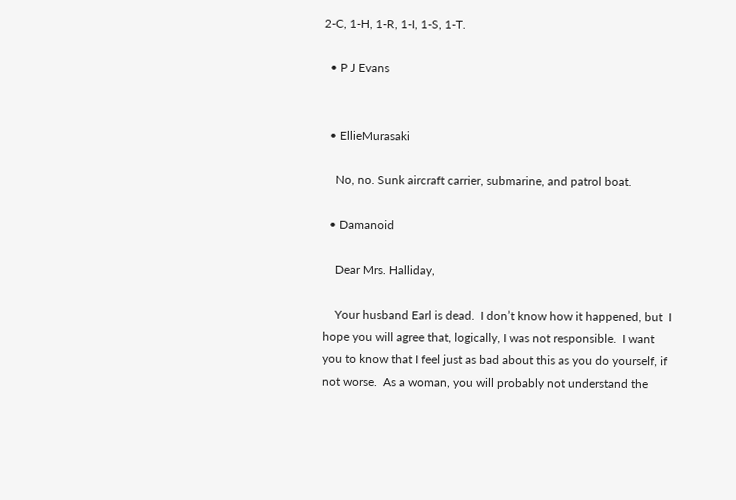2-C, 1-H, 1-R, 1-I, 1-S, 1-T.

  • P J Evans


  • EllieMurasaki

    No, no. Sunk aircraft carrier, submarine, and patrol boat.

  • Damanoid

    Dear Mrs. Halliday,

    Your husband Earl is dead.  I don’t know how it happened, but  I hope you will agree that, logically, I was not responsible.  I want you to know that I feel just as bad about this as you do yourself, if not worse.  As a woman, you will probably not understand the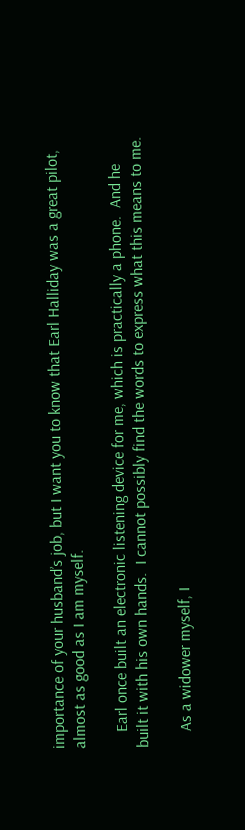importance of your husband’s job, but I want you to know that Earl Halliday was a great pilot, almost as good as I am myself.

    Earl once built an electronic listening device for me, which is practically a phone.  And he built it with his own hands.  I cannot possibly find the words to express what this means to me.

    As a widower myself, I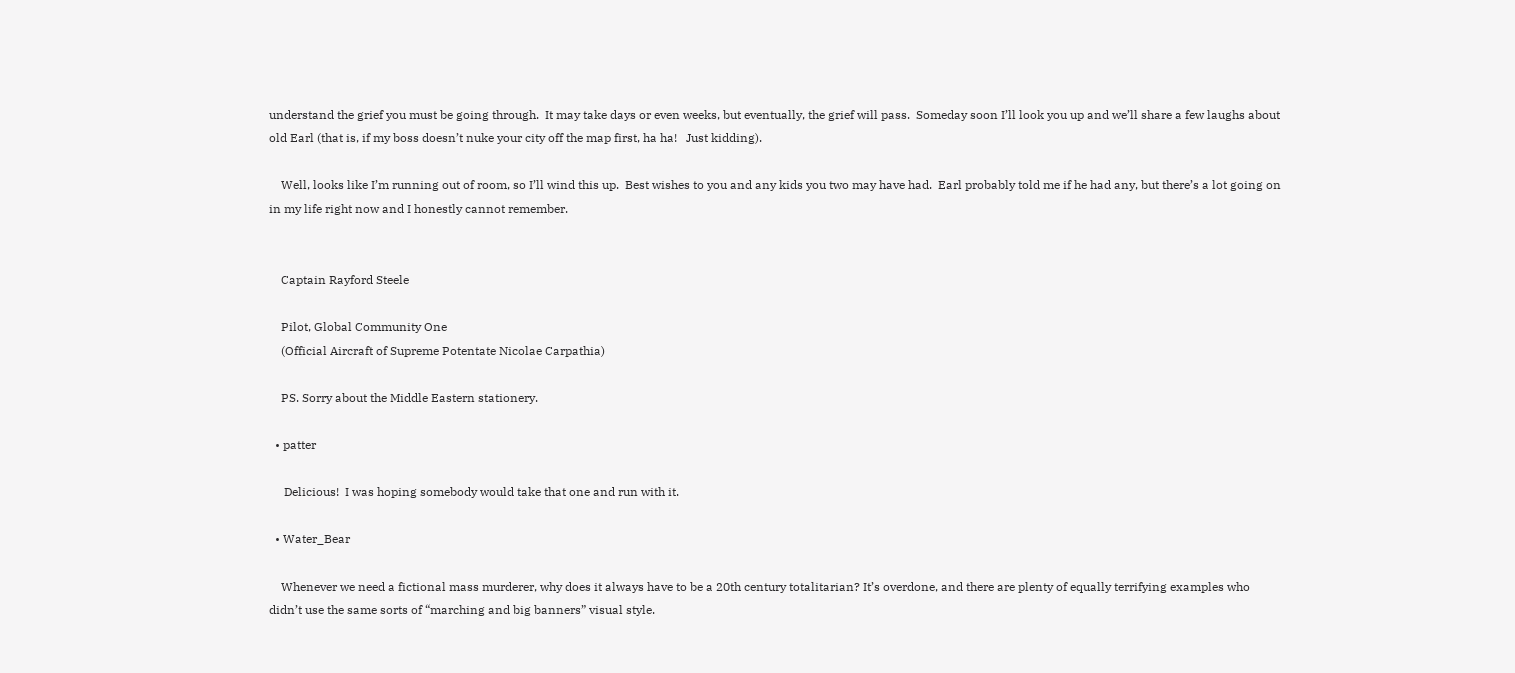understand the grief you must be going through.  It may take days or even weeks, but eventually, the grief will pass.  Someday soon I’ll look you up and we’ll share a few laughs about old Earl (that is, if my boss doesn’t nuke your city off the map first, ha ha!   Just kidding).

    Well, looks like I’m running out of room, so I’ll wind this up.  Best wishes to you and any kids you two may have had.  Earl probably told me if he had any, but there’s a lot going on in my life right now and I honestly cannot remember.


    Captain Rayford Steele

    Pilot, Global Community One
    (Official Aircraft of Supreme Potentate Nicolae Carpathia)

    PS. Sorry about the Middle Eastern stationery.

  • patter

     Delicious!  I was hoping somebody would take that one and run with it.

  • Water_Bear

    Whenever we need a fictional mass murderer, why does it always have to be a 20th century totalitarian? It’s overdone, and there are plenty of equally terrifying examples who didn’t use the same sorts of “marching and big banners” visual style.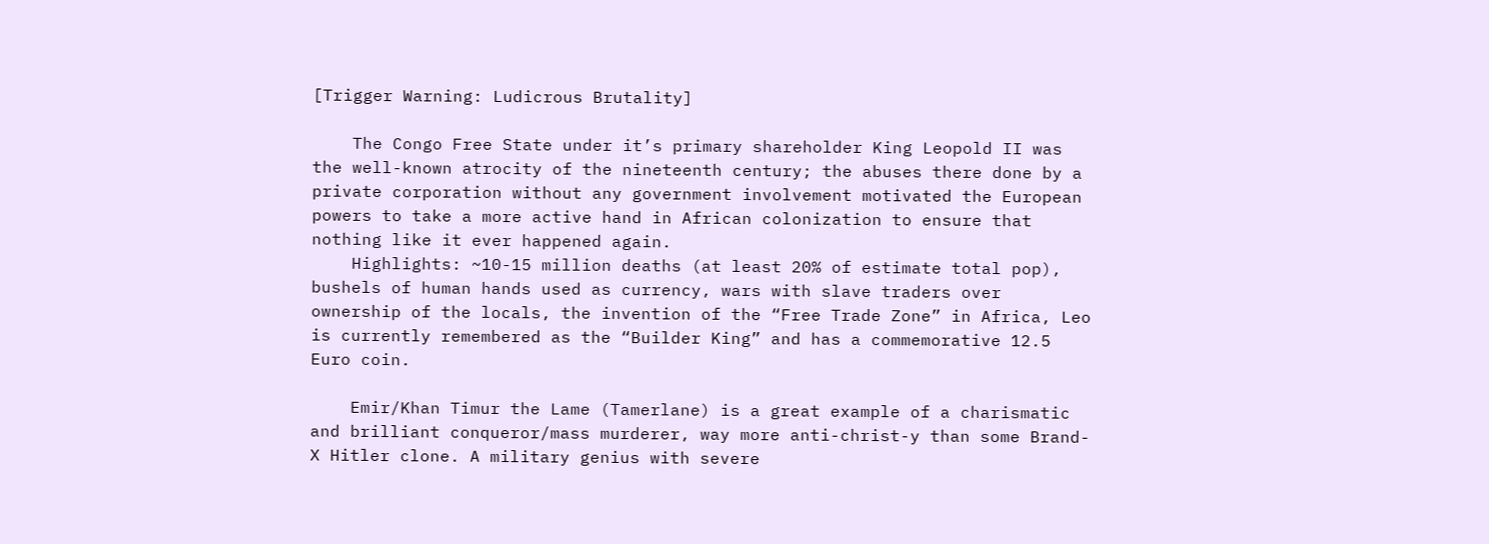[Trigger Warning: Ludicrous Brutality]

    The Congo Free State under it’s primary shareholder King Leopold II was the well-known atrocity of the nineteenth century; the abuses there done by a private corporation without any government involvement motivated the European powers to take a more active hand in African colonization to ensure that nothing like it ever happened again.
    Highlights: ~10-15 million deaths (at least 20% of estimate total pop), bushels of human hands used as currency, wars with slave traders over ownership of the locals, the invention of the “Free Trade Zone” in Africa, Leo is currently remembered as the “Builder King” and has a commemorative 12.5 Euro coin.

    Emir/Khan Timur the Lame (Tamerlane) is a great example of a charismatic and brilliant conqueror/mass murderer, way more anti-christ-y than some Brand-X Hitler clone. A military genius with severe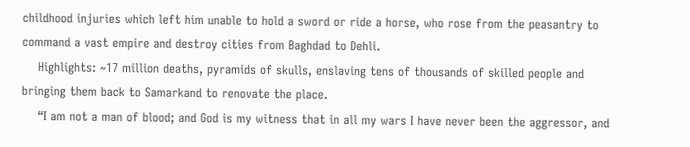childhood injuries which left him unable to hold a sword or ride a horse, who rose from the peasantry to command a vast empire and destroy cities from Baghdad to Dehli.
    Highlights: ~17 million deaths, pyramids of skulls, enslaving tens of thousands of skilled people and bringing them back to Samarkand to renovate the place.
    “I am not a man of blood; and God is my witness that in all my wars I have never been the aggressor, and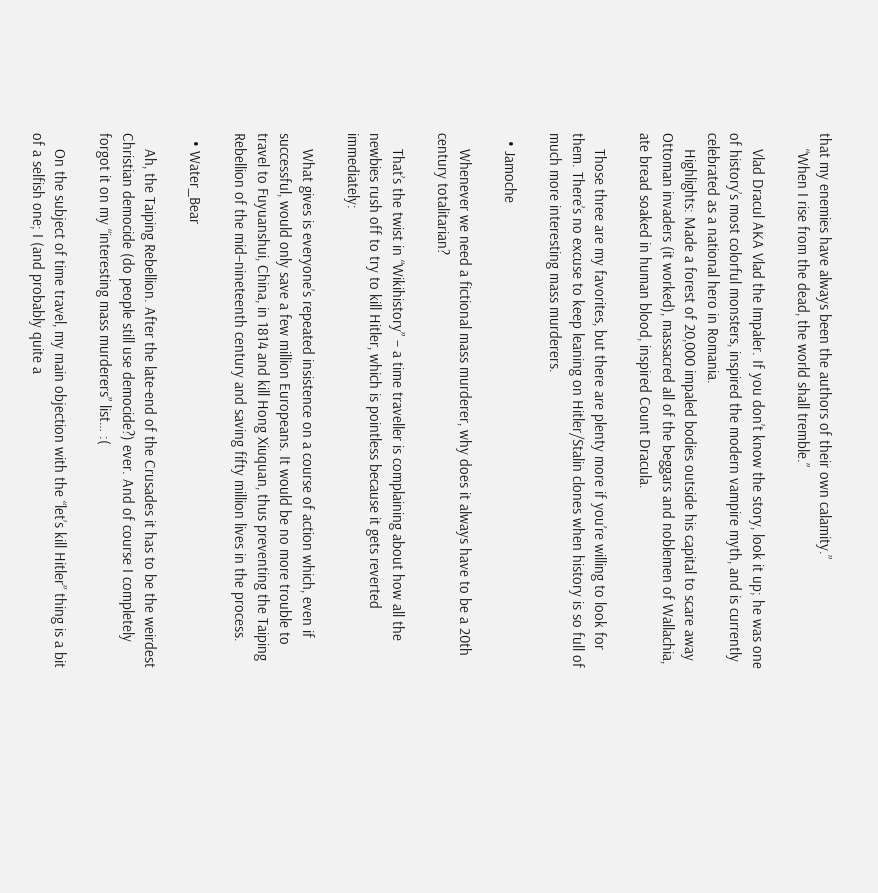that my enemies have always been the authors of their own calamity.”
    “When I rise from the dead, the world shall tremble.”

    Vlad Dracul AKA Vlad the Impaler. If you don’t know the story, look it up; he was one of history’s most colorful monsters, inspired the modern vampire myth, and is currently celebrated as a national hero in Romania.
    Highlights: Made a forest of 20,000 impaled bodies outside his capital to scare away Ottoman invaders (it worked), massacred all of the beggars and noblemen of Wallachia, ate bread soaked in human blood, inspired Count Dracula.

    Those three are my favorites, but there are plenty more if you’re willing to look for them. There’s no excuse to keep leaning on Hitler/Stalin clones when history is so full of much more interesting mass murderers.

  • Jamoche

    Whenever we need a fictional mass murderer, why does it always have to be a 20th century totalitarian?

    That’s the twist in “Wikihistory” – a time traveller is complaining about how all the newbies rush off to try to kill Hitler, which is pointless because it gets reverted immediately:

    What gives is everyone’s repeated insistence on a course of action which, even if successful, would only save a few million Europeans. It would be no more trouble to travel to Fuyuanshui, China, in 1814 and kill Hong Xiuquan, thus preventing the Taiping Rebellion of the mid–nineteenth century and saving fifty million lives in the process.

  • Water_Bear

    Ah, the Taiping Rebellion. After the late-end of the Crusades it has to be the weirdest Christian democide (do people still use democide?) ever. And of course I completely forgot it on my “interesting mass murderers” list… :(

    On the subject of time travel, my main objection with the “let’s kill Hitler” thing is a bit of a selfish one; I (and probably quite a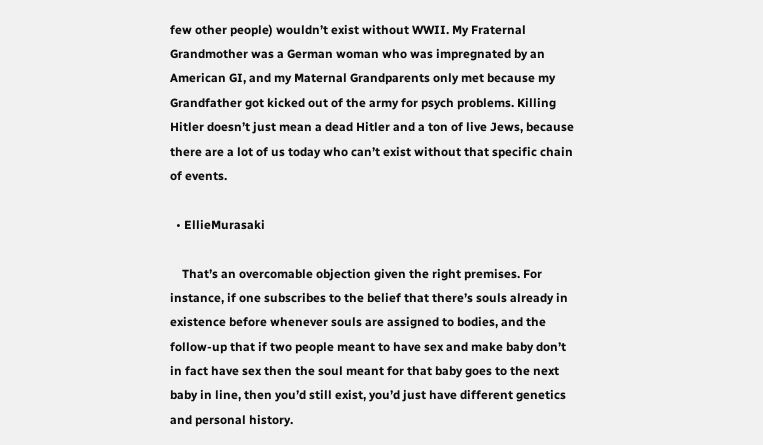few other people) wouldn’t exist without WWII. My Fraternal Grandmother was a German woman who was impregnated by an American GI, and my Maternal Grandparents only met because my Grandfather got kicked out of the army for psych problems. Killing Hitler doesn’t just mean a dead Hitler and a ton of live Jews, because there are a lot of us today who can’t exist without that specific chain of events.

  • EllieMurasaki

    That’s an overcomable objection given the right premises. For instance, if one subscribes to the belief that there’s souls already in existence before whenever souls are assigned to bodies, and the follow-up that if two people meant to have sex and make baby don’t in fact have sex then the soul meant for that baby goes to the next baby in line, then you’d still exist, you’d just have different genetics and personal history.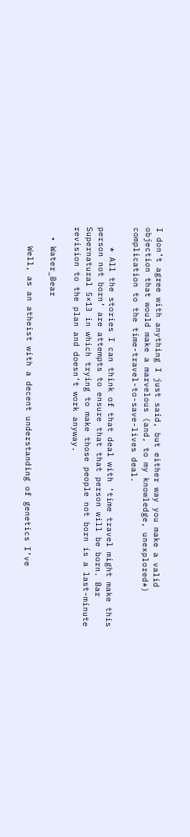I don’t agree with anything I just said, but either way you make a valid objection that would make a marvelous (and, to my knowledge, unexplored*) complication to the time-travel-to-save-lives deal.

    * All the stories I can think of that deal with ‘time travel might make this person not born’ are attempts to ensure that that person will be born. Bar Supernatural 5×13 in which trying to make those people not born is a last-minute revision to the plan and doesn’t work anyway.

  • Water_Bear

    Well, as an atheist with a decent understanding of genetics I’ve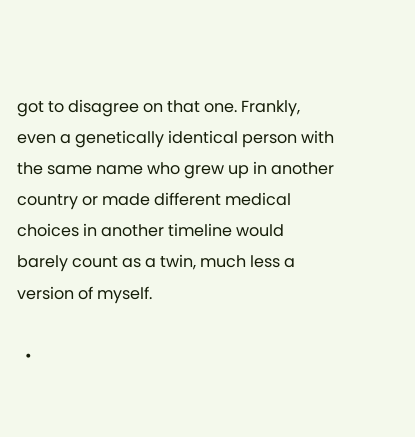got to disagree on that one. Frankly, even a genetically identical person with the same name who grew up in another country or made different medical choices in another timeline would barely count as a twin, much less a version of myself.

  •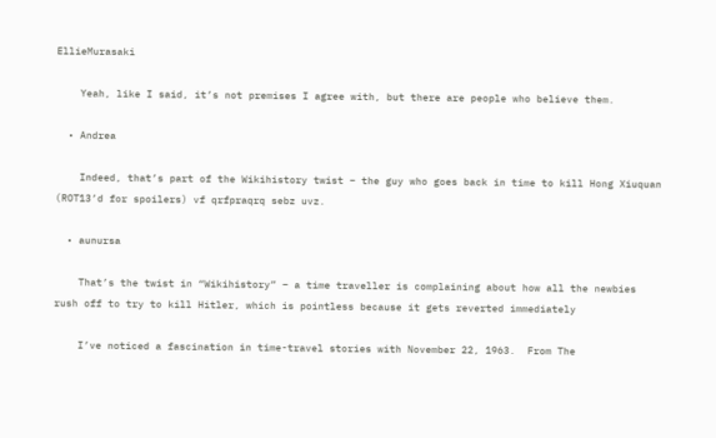EllieMurasaki

    Yeah, like I said, it’s not premises I agree with, but there are people who believe them.

  • Andrea

    Indeed, that’s part of the Wikihistory twist – the guy who goes back in time to kill Hong Xiuquan (ROT13’d for spoilers) vf qrfpraqrq sebz uvz.

  • aunursa

    That’s the twist in “Wikihistory” – a time traveller is complaining about how all the newbies rush off to try to kill Hitler, which is pointless because it gets reverted immediately

    I’ve noticed a fascination in time-travel stories with November 22, 1963.  From The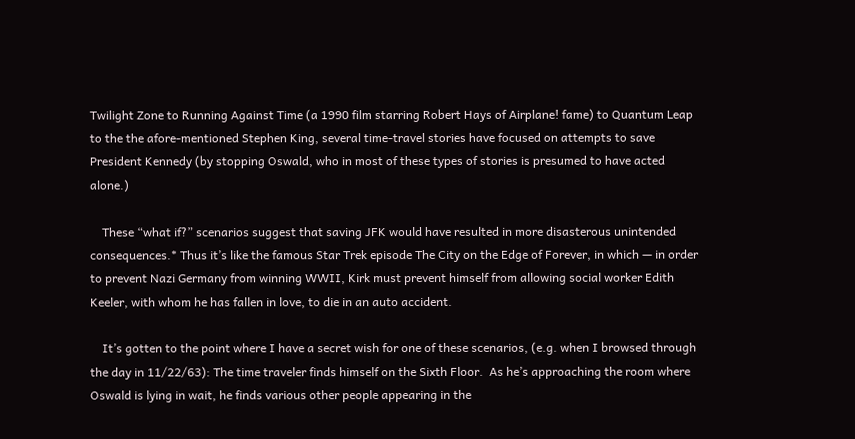Twilight Zone to Running Against Time (a 1990 film starring Robert Hays of Airplane! fame) to Quantum Leap to the the afore-mentioned Stephen King, several time-travel stories have focused on attempts to save President Kennedy (by stopping Oswald, who in most of these types of stories is presumed to have acted alone.)

    These “what if?” scenarios suggest that saving JFK would have resulted in more disasterous unintended consequences.* Thus it’s like the famous Star Trek episode The City on the Edge of Forever, in which — in order to prevent Nazi Germany from winning WWII, Kirk must prevent himself from allowing social worker Edith Keeler, with whom he has fallen in love, to die in an auto accident.

    It’s gotten to the point where I have a secret wish for one of these scenarios, (e.g. when I browsed through the day in 11/22/63): The time traveler finds himself on the Sixth Floor.  As he’s approaching the room where Oswald is lying in wait, he finds various other people appearing in the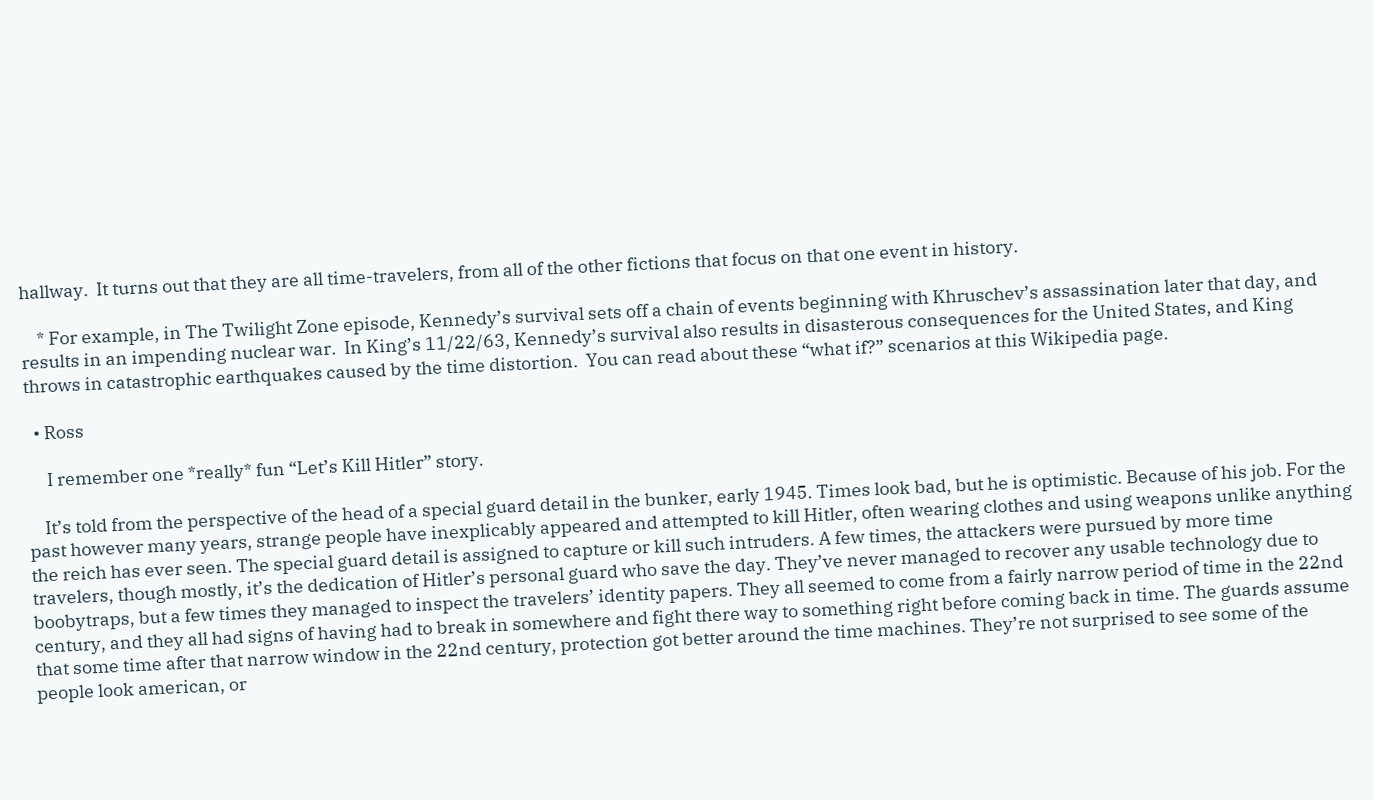hallway.  It turns out that they are all time-travelers, from all of the other fictions that focus on that one event in history.

    * For example, in The Twilight Zone episode, Kennedy’s survival sets off a chain of events beginning with Khruschev’s assassination later that day, and results in an impending nuclear war.  In King’s 11/22/63, Kennedy’s survival also results in disasterous consequences for the United States, and King throws in catastrophic earthquakes caused by the time distortion.  You can read about these “what if?” scenarios at this Wikipedia page.

  • Ross

     I remember one *really* fun “Let’s Kill Hitler” story.

    It’s told from the perspective of the head of a special guard detail in the bunker, early 1945. Times look bad, but he is optimistic. Because of his job. For the past however many years, strange people have inexplicably appeared and attempted to kill Hitler, often wearing clothes and using weapons unlike anything the reich has ever seen. The special guard detail is assigned to capture or kill such intruders. A few times, the attackers were pursued by more time travelers, though mostly, it’s the dedication of Hitler’s personal guard who save the day. They’ve never managed to recover any usable technology due to boobytraps, but a few times they managed to inspect the travelers’ identity papers. They all seemed to come from a fairly narrow period of time in the 22nd century, and they all had signs of having had to break in somewhere and fight there way to something right before coming back in time. The guards assume that some time after that narrow window in the 22nd century, protection got better around the time machines. They’re not surprised to see some of the people look american, or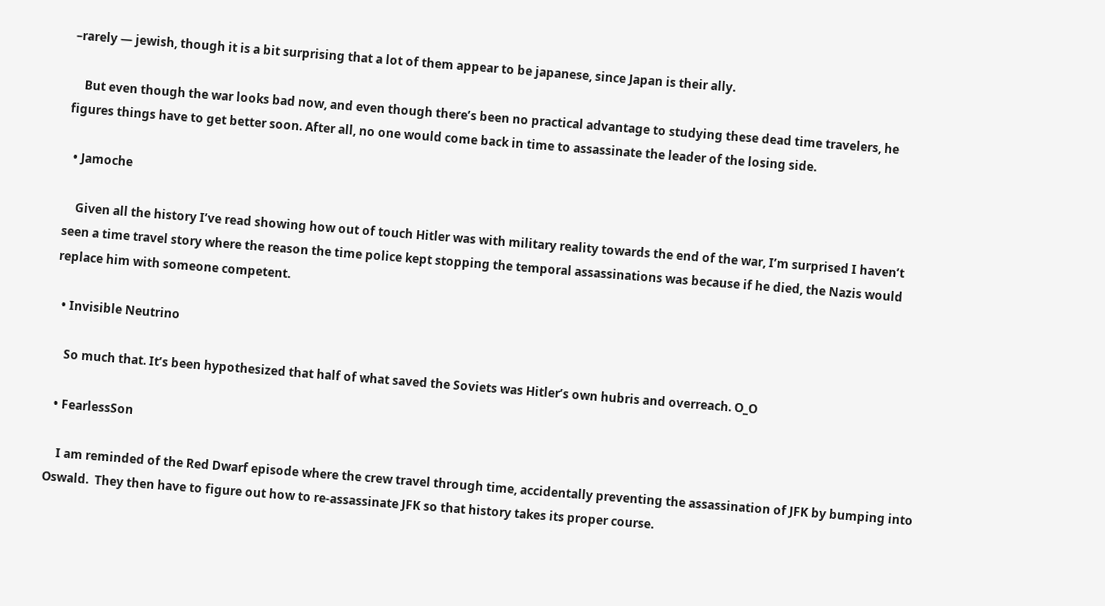–rarely — jewish, though it is a bit surprising that a lot of them appear to be japanese, since Japan is their ally.

    But even though the war looks bad now, and even though there’s been no practical advantage to studying these dead time travelers, he figures things have to get better soon. After all, no one would come back in time to assassinate the leader of the losing side.

  • Jamoche

    Given all the history I’ve read showing how out of touch Hitler was with military reality towards the end of the war, I’m surprised I haven’t seen a time travel story where the reason the time police kept stopping the temporal assassinations was because if he died, the Nazis would replace him with someone competent.

  • Invisible Neutrino

    So much that. It’s been hypothesized that half of what saved the Soviets was Hitler’s own hubris and overreach. O_O

  • FearlessSon

    I am reminded of the Red Dwarf episode where the crew travel through time, accidentally preventing the assassination of JFK by bumping into Oswald.  They then have to figure out how to re-assassinate JFK so that history takes its proper course.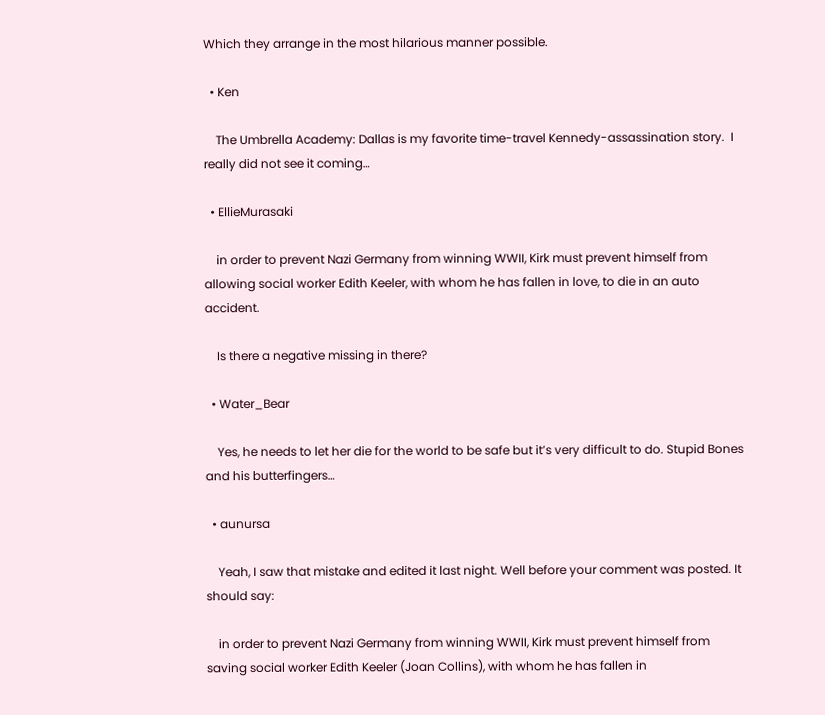Which they arrange in the most hilarious manner possible.

  • Ken

    The Umbrella Academy: Dallas is my favorite time-travel Kennedy-assassination story.  I really did not see it coming…

  • EllieMurasaki

    in order to prevent Nazi Germany from winning WWII, Kirk must prevent himself from allowing social worker Edith Keeler, with whom he has fallen in love, to die in an auto accident.

    Is there a negative missing in there?

  • Water_Bear

    Yes, he needs to let her die for the world to be safe but it’s very difficult to do. Stupid Bones and his butterfingers…

  • aunursa

    Yeah, I saw that mistake and edited it last night. Well before your comment was posted. It should say:

    in order to prevent Nazi Germany from winning WWII, Kirk must prevent himself from saving social worker Edith Keeler (Joan Collins), with whom he has fallen in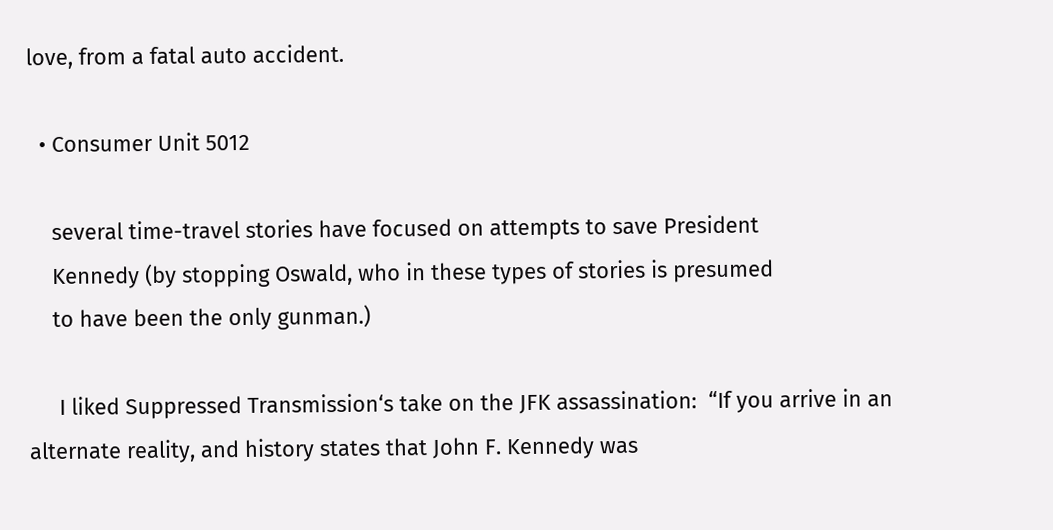love, from a fatal auto accident.

  • Consumer Unit 5012

    several time-travel stories have focused on attempts to save President
    Kennedy (by stopping Oswald, who in these types of stories is presumed
    to have been the only gunman.)

     I liked Suppressed Transmission‘s take on the JFK assassination:  “If you arrive in an alternate reality, and history states that John F. Kennedy was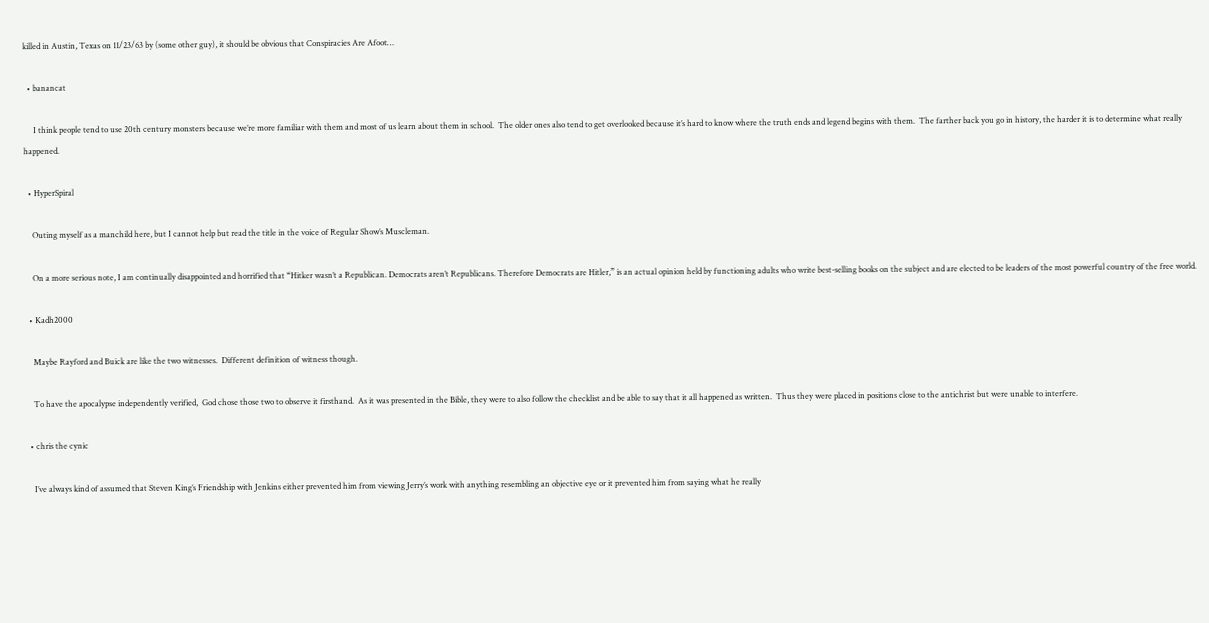killed in Austin, Texas on 11/23/63 by (some other guy), it should be obvious that Conspiracies Are Afoot…

  • banancat

     I think people tend to use 20th century monsters because we’re more familiar with them and most of us learn about them in school.  The older ones also tend to get overlooked because it’s hard to know where the truth ends and legend begins with them.  The farther back you go in history, the harder it is to determine what really happened.

  • HyperSpiral

    Outing myself as a manchild here, but I cannot help but read the title in the voice of Regular Show’s Muscleman.

    On a more serious note, I am continually disappointed and horrified that “Hitker wasn’t a Republican. Democrats aren’t Republicans. Therefore Democrats are Hitler,” is an actual opinion held by functioning adults who write best-selling books on the subject and are elected to be leaders of the most powerful country of the free world.

  • Kadh2000

    Maybe Rayford and Buick are like the two witnesses.  Different definition of witness though.

    To have the apocalypse independently verified,  God chose those two to observe it firsthand.  As it was presented in the Bible, they were to also follow the checklist and be able to say that it all happened as written.  Thus they were placed in positions close to the antichrist but were unable to interfere.

  • chris the cynic

    I’ve always kind of assumed that Steven King’s Friendship with Jenkins either prevented him from viewing Jerry’s work with anything resembling an objective eye or it prevented him from saying what he really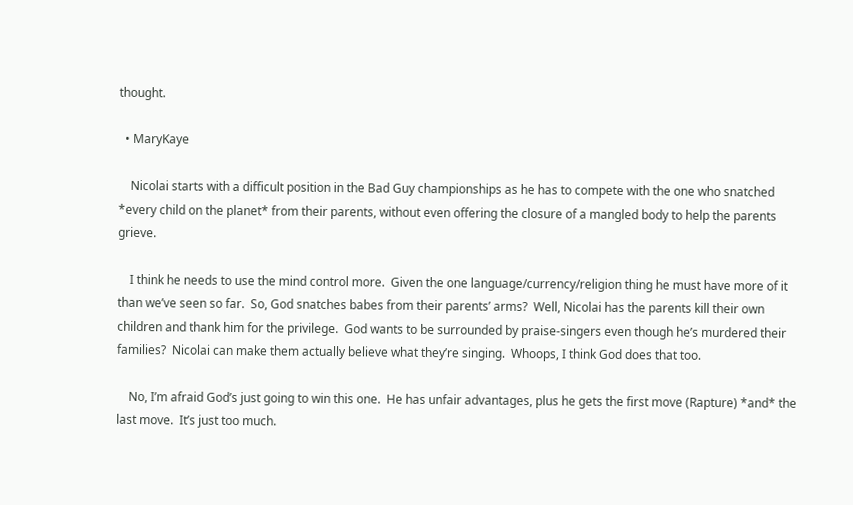thought.

  • MaryKaye

    Nicolai starts with a difficult position in the Bad Guy championships as he has to compete with the one who snatched *every child on the planet* from their parents, without even offering the closure of a mangled body to help the parents grieve.

    I think he needs to use the mind control more.  Given the one language/currency/religion thing he must have more of it than we’ve seen so far.  So, God snatches babes from their parents’ arms?  Well, Nicolai has the parents kill their own children and thank him for the privilege.  God wants to be surrounded by praise-singers even though he’s murdered their families?  Nicolai can make them actually believe what they’re singing.  Whoops, I think God does that too.

    No, I’m afraid God’s just going to win this one.  He has unfair advantages, plus he gets the first move (Rapture) *and* the last move.  It’s just too much.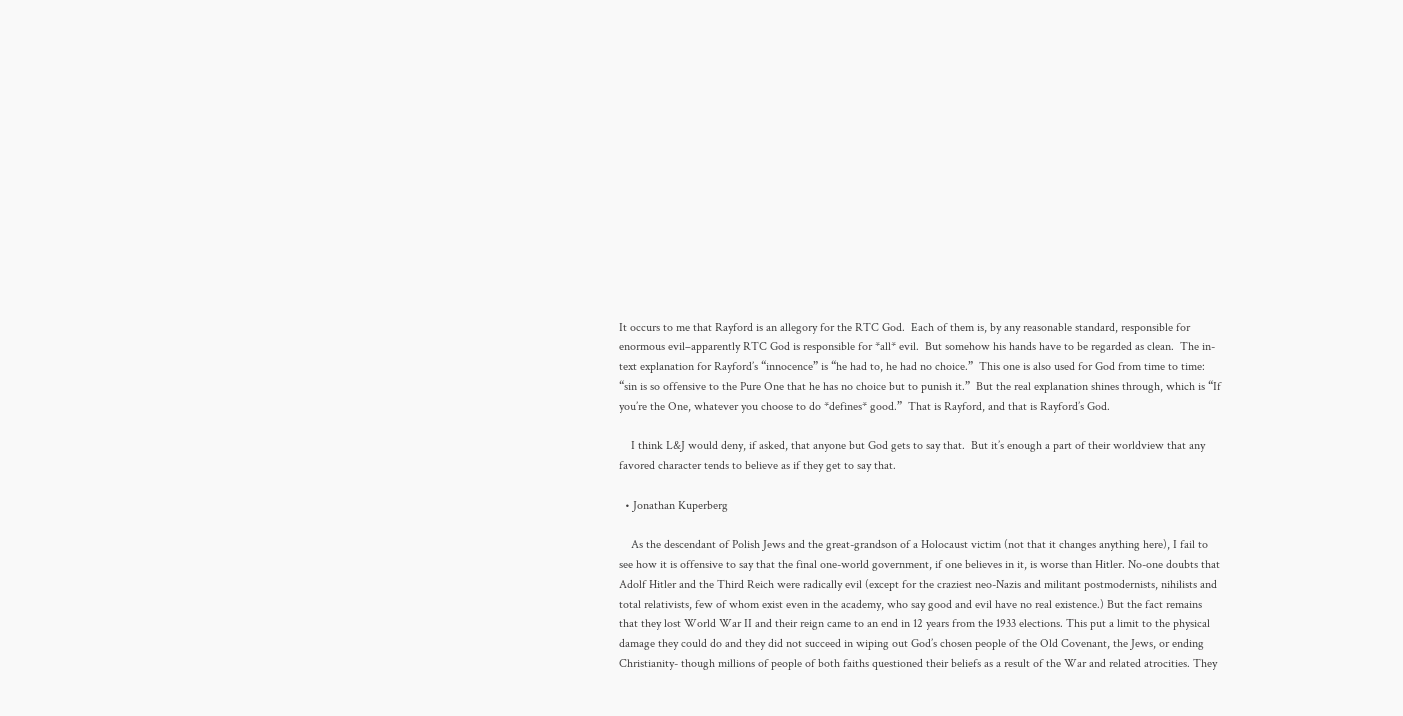It occurs to me that Rayford is an allegory for the RTC God.  Each of them is, by any reasonable standard, responsible for enormous evil–apparently RTC God is responsible for *all* evil.  But somehow his hands have to be regarded as clean.  The in-text explanation for Rayford’s “innocence” is “he had to, he had no choice.”  This one is also used for God from time to time:  “sin is so offensive to the Pure One that he has no choice but to punish it.”  But the real explanation shines through, which is “If you’re the One, whatever you choose to do *defines* good.”  That is Rayford, and that is Rayford’s God.

    I think L&J would deny, if asked, that anyone but God gets to say that.  But it’s enough a part of their worldview that any favored character tends to believe as if they get to say that.

  • Jonathan Kuperberg

    As the descendant of Polish Jews and the great-grandson of a Holocaust victim (not that it changes anything here), I fail to see how it is offensive to say that the final one-world government, if one believes in it, is worse than Hitler. No-one doubts that Adolf Hitler and the Third Reich were radically evil (except for the craziest neo-Nazis and militant postmodernists, nihilists and total relativists, few of whom exist even in the academy, who say good and evil have no real existence.) But the fact remains that they lost World War II and their reign came to an end in 12 years from the 1933 elections. This put a limit to the physical damage they could do and they did not succeed in wiping out God’s chosen people of the Old Covenant, the Jews, or ending Christianity- though millions of people of both faiths questioned their beliefs as a result of the War and related atrocities. They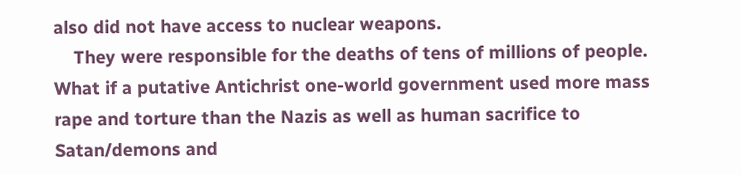also did not have access to nuclear weapons.
    They were responsible for the deaths of tens of millions of people. What if a putative Antichrist one-world government used more mass rape and torture than the Nazis as well as human sacrifice to Satan/demons and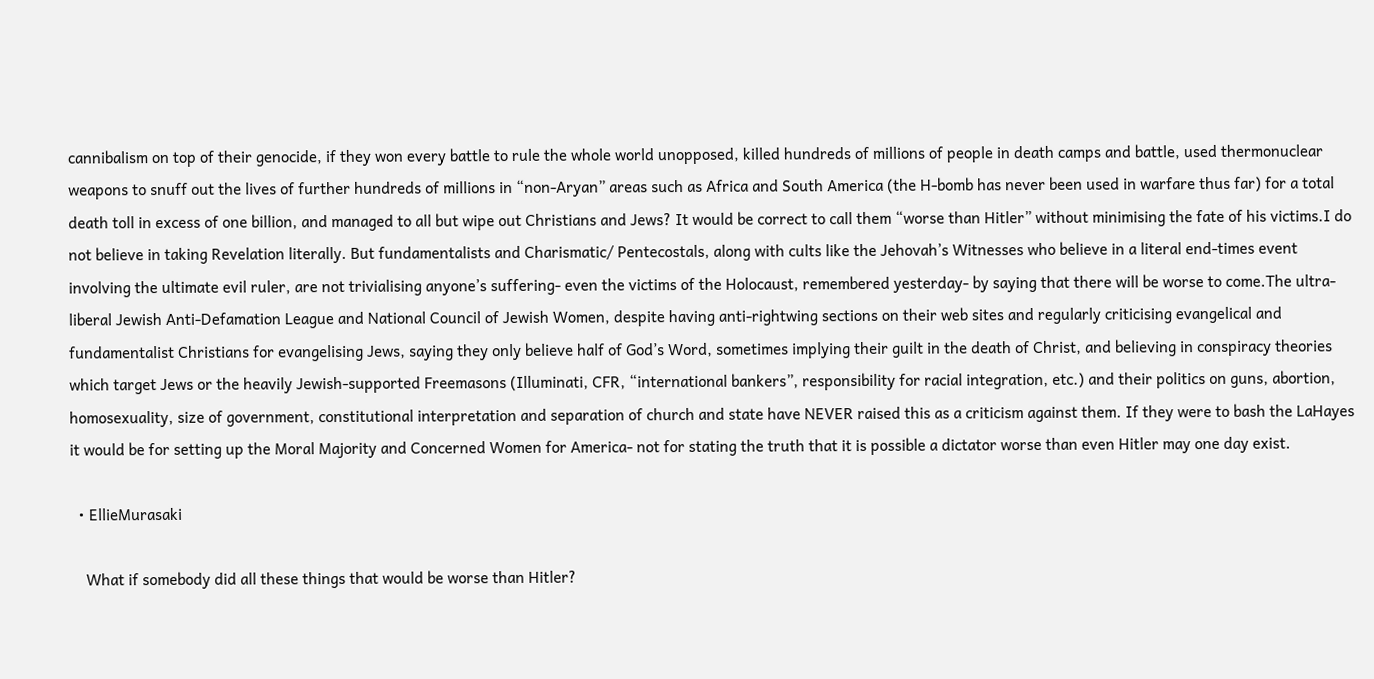cannibalism on top of their genocide, if they won every battle to rule the whole world unopposed, killed hundreds of millions of people in death camps and battle, used thermonuclear weapons to snuff out the lives of further hundreds of millions in “non-Aryan” areas such as Africa and South America (the H-bomb has never been used in warfare thus far) for a total death toll in excess of one billion, and managed to all but wipe out Christians and Jews? It would be correct to call them “worse than Hitler” without minimising the fate of his victims.I do not believe in taking Revelation literally. But fundamentalists and Charismatic/ Pentecostals, along with cults like the Jehovah’s Witnesses who believe in a literal end-times event involving the ultimate evil ruler, are not trivialising anyone’s suffering- even the victims of the Holocaust, remembered yesterday- by saying that there will be worse to come.The ultra-liberal Jewish Anti-Defamation League and National Council of Jewish Women, despite having anti-rightwing sections on their web sites and regularly criticising evangelical and fundamentalist Christians for evangelising Jews, saying they only believe half of God’s Word, sometimes implying their guilt in the death of Christ, and believing in conspiracy theories which target Jews or the heavily Jewish-supported Freemasons (Illuminati, CFR, “international bankers”, responsibility for racial integration, etc.) and their politics on guns, abortion, homosexuality, size of government, constitutional interpretation and separation of church and state have NEVER raised this as a criticism against them. If they were to bash the LaHayes it would be for setting up the Moral Majority and Concerned Women for America- not for stating the truth that it is possible a dictator worse than even Hitler may one day exist.

  • EllieMurasaki

    What if somebody did all these things that would be worse than Hitler?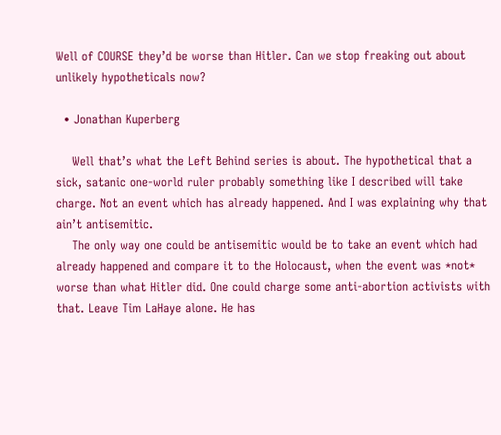Well of COURSE they’d be worse than Hitler. Can we stop freaking out about unlikely hypotheticals now?

  • Jonathan Kuperberg

    Well that’s what the Left Behind series is about. The hypothetical that a sick, satanic one-world ruler probably something like I described will take charge. Not an event which has already happened. And I was explaining why that ain’t antisemitic.
    The only way one could be antisemitic would be to take an event which had already happened and compare it to the Holocaust, when the event was *not* worse than what Hitler did. One could charge some anti-abortion activists with that. Leave Tim LaHaye alone. He has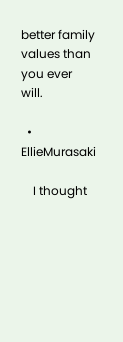better family values than you ever will.

  • EllieMurasaki

    I thought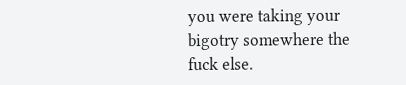you were taking your bigotry somewhere the fuck else.